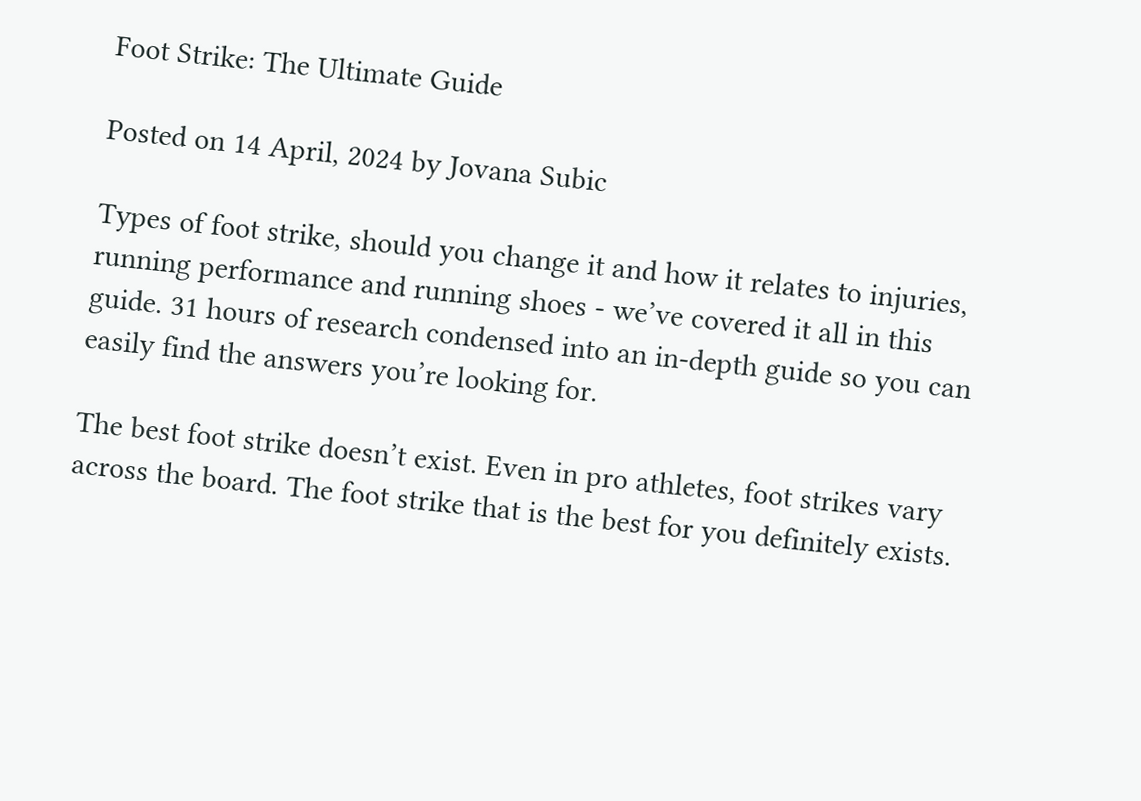Foot Strike: The Ultimate Guide

Posted on 14 April, 2024 by Jovana Subic

Types of foot strike, should you change it and how it relates to injuries, running performance and running shoes - we’ve covered it all in this guide. 31 hours of research condensed into an in-depth guide so you can easily find the answers you’re looking for.

The best foot strike doesn’t exist. Even in pro athletes, foot strikes vary across the board. The foot strike that is the best for you definitely exists.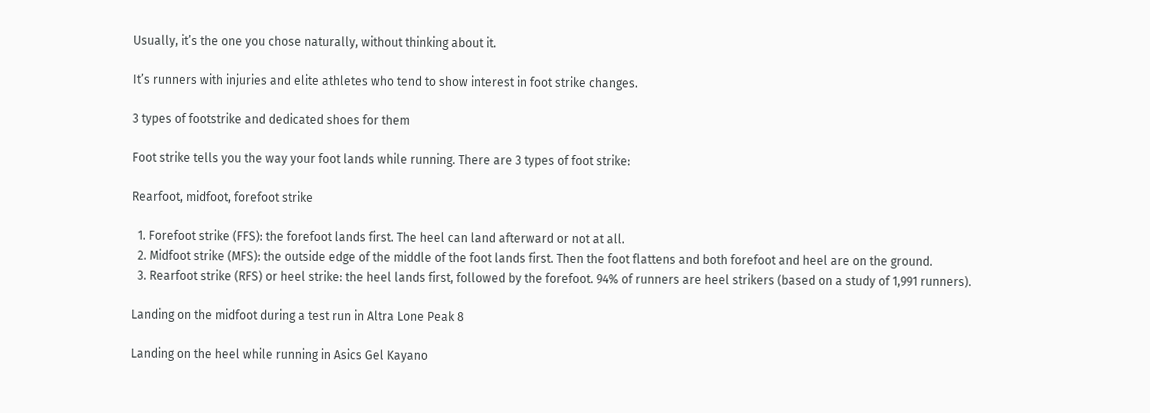Usually, it’s the one you chose naturally, without thinking about it.

It’s runners with injuries and elite athletes who tend to show interest in foot strike changes.

3 types of footstrike and dedicated shoes for them

Foot strike tells you the way your foot lands while running. There are 3 types of foot strike:

Rearfoot, midfoot, forefoot strike

  1. Forefoot strike (FFS): the forefoot lands first. The heel can land afterward or not at all.
  2. Midfoot strike (MFS): the outside edge of the middle of the foot lands first. Then the foot flattens and both forefoot and heel are on the ground.
  3. Rearfoot strike (RFS) or heel strike: the heel lands first, followed by the forefoot. 94% of runners are heel strikers (based on a study of 1,991 runners).

Landing on the midfoot during a test run in Altra Lone Peak 8

Landing on the heel while running in Asics Gel Kayano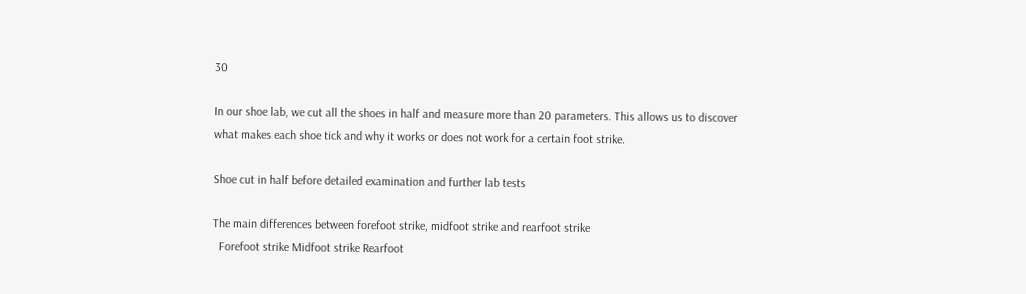30

In our shoe lab, we cut all the shoes in half and measure more than 20 parameters. This allows us to discover what makes each shoe tick and why it works or does not work for a certain foot strike.

Shoe cut in half before detailed examination and further lab tests

The main differences between forefoot strike, midfoot strike and rearfoot strike
  Forefoot strike Midfoot strike Rearfoot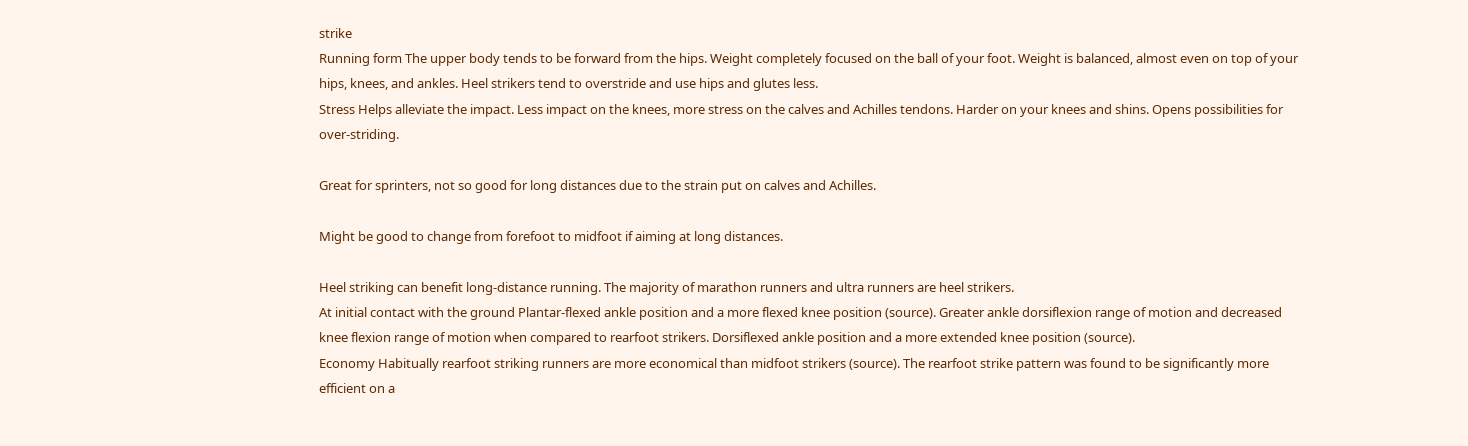strike
Running form The upper body tends to be forward from the hips. Weight completely focused on the ball of your foot. Weight is balanced, almost even on top of your hips, knees, and ankles. Heel strikers tend to overstride and use hips and glutes less.
Stress Helps alleviate the impact. Less impact on the knees, more stress on the calves and Achilles tendons. Harder on your knees and shins. Opens possibilities for over-striding.

Great for sprinters, not so good for long distances due to the strain put on calves and Achilles.

Might be good to change from forefoot to midfoot if aiming at long distances.

Heel striking can benefit long-distance running. The majority of marathon runners and ultra runners are heel strikers.
At initial contact with the ground Plantar-flexed ankle position and a more flexed knee position (source). Greater ankle dorsiflexion range of motion and decreased knee flexion range of motion when compared to rearfoot strikers. Dorsiflexed ankle position and a more extended knee position (source).
Economy Habitually rearfoot striking runners are more economical than midfoot strikers (source). The rearfoot strike pattern was found to be significantly more efficient on a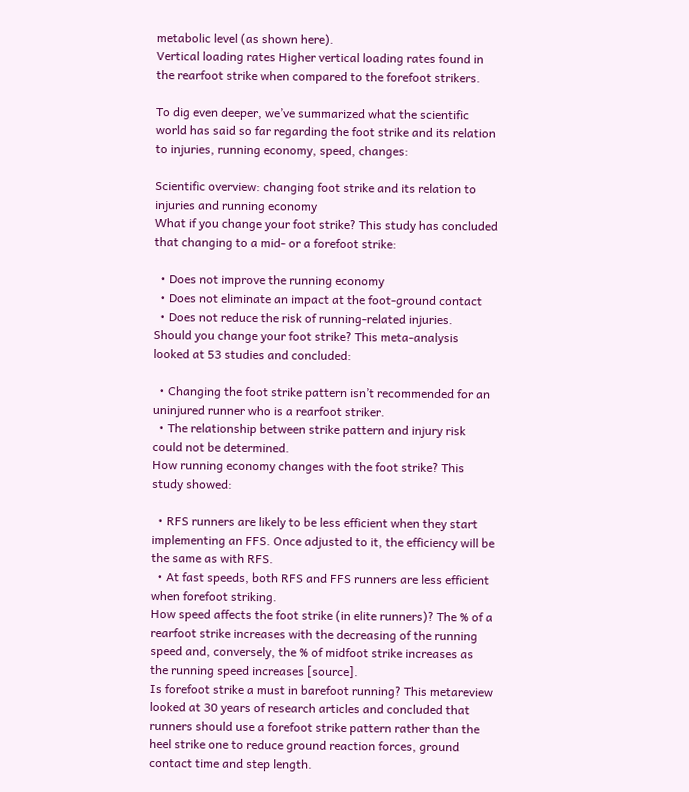metabolic level (as shown here).
Vertical loading rates Higher vertical loading rates found in the rearfoot strike when compared to the forefoot strikers.

To dig even deeper, we’ve summarized what the scientific world has said so far regarding the foot strike and its relation to injuries, running economy, speed, changes:

Scientific overview: changing foot strike and its relation to injuries and running economy
What if you change your foot strike? This study has concluded that changing to a mid- or a forefoot strike:

  • Does not improve the running economy
  • Does not eliminate an impact at the foot-ground contact
  • Does not reduce the risk of running-related injuries.
Should you change your foot strike? This meta-analysis looked at 53 studies and concluded:

  • Changing the foot strike pattern isn’t recommended for an uninjured runner who is a rearfoot striker.
  • The relationship between strike pattern and injury risk could not be determined.
How running economy changes with the foot strike? This study showed:

  • RFS runners are likely to be less efficient when they start implementing an FFS. Once adjusted to it, the efficiency will be the same as with RFS.
  • At fast speeds, both RFS and FFS runners are less efficient when forefoot striking.
How speed affects the foot strike (in elite runners)? The % of a rearfoot strike increases with the decreasing of the running speed and, conversely, the % of midfoot strike increases as the running speed increases [source].
Is forefoot strike a must in barefoot running? This metareview looked at 30 years of research articles and concluded that runners should use a forefoot strike pattern rather than the heel strike one to reduce ground reaction forces, ground contact time and step length.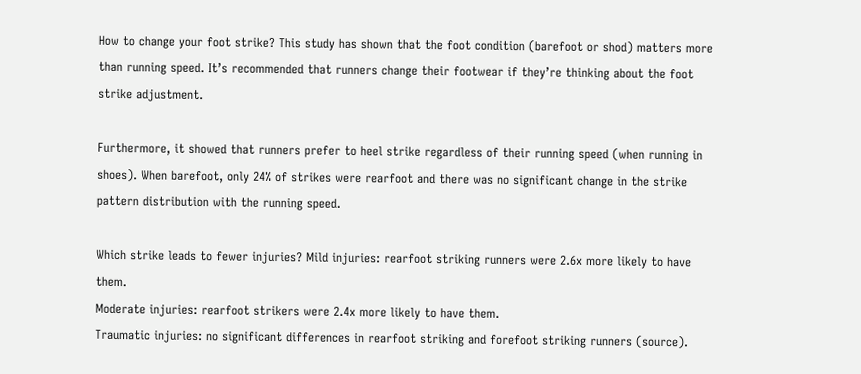How to change your foot strike? This study has shown that the foot condition (barefoot or shod) matters more than running speed. It’s recommended that runners change their footwear if they’re thinking about the foot strike adjustment.

Furthermore, it showed that runners prefer to heel strike regardless of their running speed (when running in shoes). When barefoot, only 24% of strikes were rearfoot and there was no significant change in the strike pattern distribution with the running speed.

Which strike leads to fewer injuries? Mild injuries: rearfoot striking runners were 2.6x more likely to have them.
Moderate injuries: rearfoot strikers were 2.4x more likely to have them.
Traumatic injuries: no significant differences in rearfoot striking and forefoot striking runners (source).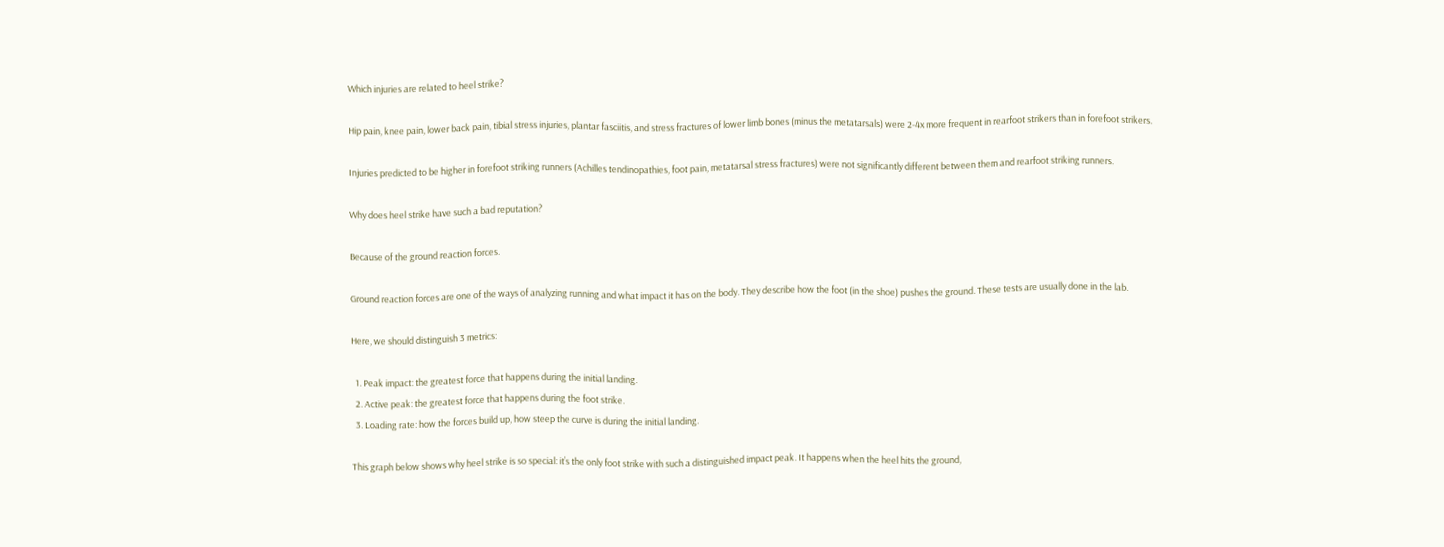Which injuries are related to heel strike?

Hip pain, knee pain, lower back pain, tibial stress injuries, plantar fasciitis, and stress fractures of lower limb bones (minus the metatarsals) were 2-4x more frequent in rearfoot strikers than in forefoot strikers.

Injuries predicted to be higher in forefoot striking runners (Achilles tendinopathies, foot pain, metatarsal stress fractures) were not significantly different between them and rearfoot striking runners.

Why does heel strike have such a bad reputation?

Because of the ground reaction forces.

Ground reaction forces are one of the ways of analyzing running and what impact it has on the body. They describe how the foot (in the shoe) pushes the ground. These tests are usually done in the lab.

Here, we should distinguish 3 metrics:

  1. Peak impact: the greatest force that happens during the initial landing.
  2. Active peak: the greatest force that happens during the foot strike.
  3. Loading rate: how the forces build up, how steep the curve is during the initial landing.

This graph below shows why heel strike is so special: it’s the only foot strike with such a distinguished impact peak. It happens when the heel hits the ground,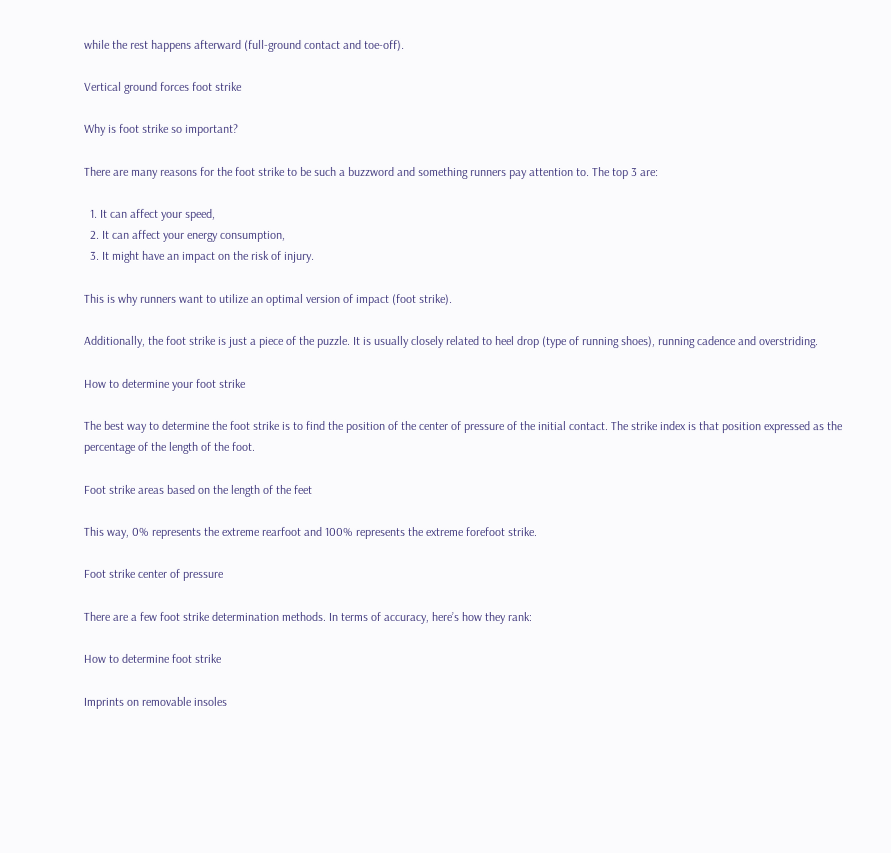while the rest happens afterward (full-ground contact and toe-off).

Vertical ground forces foot strike

Why is foot strike so important?

There are many reasons for the foot strike to be such a buzzword and something runners pay attention to. The top 3 are:

  1. It can affect your speed,
  2. It can affect your energy consumption,
  3. It might have an impact on the risk of injury.

This is why runners want to utilize an optimal version of impact (foot strike).

Additionally, the foot strike is just a piece of the puzzle. It is usually closely related to heel drop (type of running shoes), running cadence and overstriding.

How to determine your foot strike

The best way to determine the foot strike is to find the position of the center of pressure of the initial contact. The strike index is that position expressed as the percentage of the length of the foot.

Foot strike areas based on the length of the feet

This way, 0% represents the extreme rearfoot and 100% represents the extreme forefoot strike.

Foot strike center of pressure

There are a few foot strike determination methods. In terms of accuracy, here’s how they rank:

How to determine foot strike

Imprints on removable insoles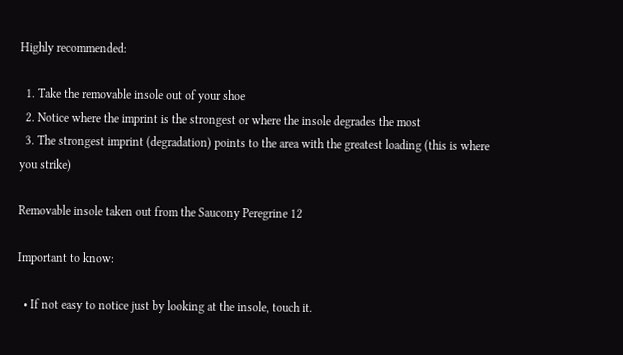Highly recommended:

  1. Take the removable insole out of your shoe
  2. Notice where the imprint is the strongest or where the insole degrades the most
  3. The strongest imprint (degradation) points to the area with the greatest loading (this is where you strike)

Removable insole taken out from the Saucony Peregrine 12

Important to know:

  • If not easy to notice just by looking at the insole, touch it.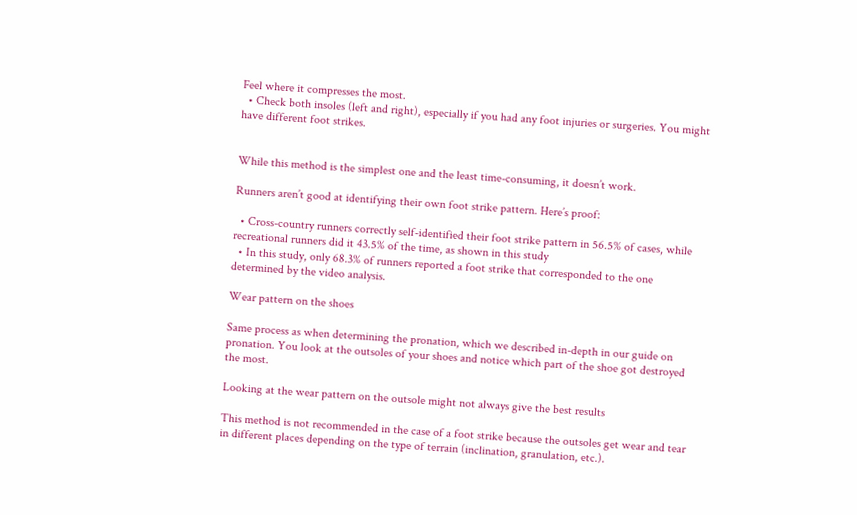Feel where it compresses the most.
  • Check both insoles (left and right), especially if you had any foot injuries or surgeries. You might have different foot strikes.


While this method is the simplest one and the least time-consuming, it doesn’t work.

Runners aren’t good at identifying their own foot strike pattern. Here’s proof:

  • Cross-country runners correctly self-identified their foot strike pattern in 56.5% of cases, while recreational runners did it 43.5% of the time, as shown in this study
  • In this study, only 68.3% of runners reported a foot strike that corresponded to the one determined by the video analysis.

Wear pattern on the shoes

Same process as when determining the pronation, which we described in-depth in our guide on pronation. You look at the outsoles of your shoes and notice which part of the shoe got destroyed the most.

Looking at the wear pattern on the outsole might not always give the best results

This method is not recommended in the case of a foot strike because the outsoles get wear and tear in different places depending on the type of terrain (inclination, granulation, etc.).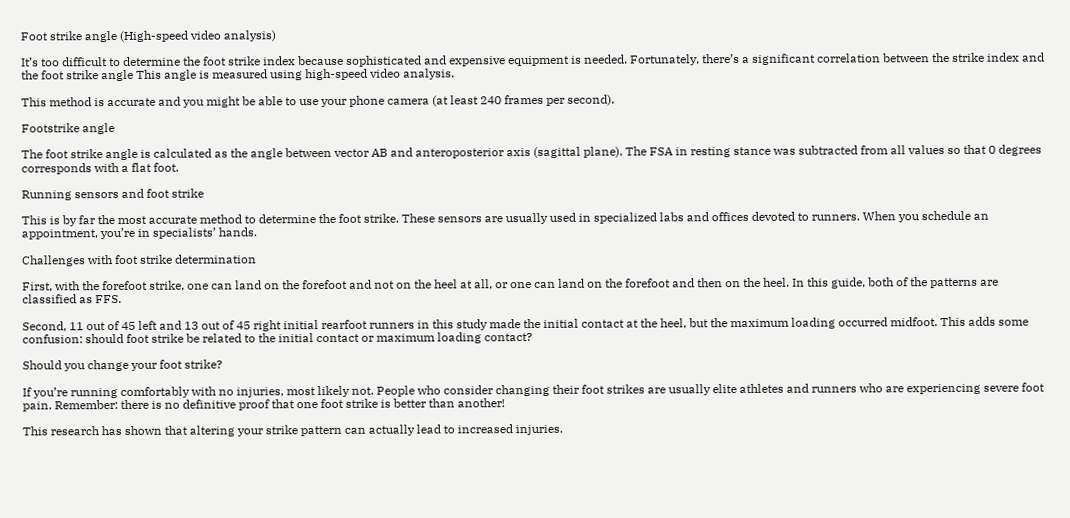Foot strike angle (High-speed video analysis)

It’s too difficult to determine the foot strike index because sophisticated and expensive equipment is needed. Fortunately, there’s a significant correlation between the strike index and the foot strike angle This angle is measured using high-speed video analysis.

This method is accurate and you might be able to use your phone camera (at least 240 frames per second).

Footstrike angle

The foot strike angle is calculated as the angle between vector AB and anteroposterior axis (sagittal plane). The FSA in resting stance was subtracted from all values so that 0 degrees corresponds with a flat foot.

Running sensors and foot strike

This is by far the most accurate method to determine the foot strike. These sensors are usually used in specialized labs and offices devoted to runners. When you schedule an appointment, you’re in specialists’ hands.

Challenges with foot strike determination

First, with the forefoot strike, one can land on the forefoot and not on the heel at all, or one can land on the forefoot and then on the heel. In this guide, both of the patterns are classified as FFS.

Second, 11 out of 45 left and 13 out of 45 right initial rearfoot runners in this study made the initial contact at the heel, but the maximum loading occurred midfoot. This adds some confusion: should foot strike be related to the initial contact or maximum loading contact?

Should you change your foot strike?

If you’re running comfortably with no injuries, most likely not. People who consider changing their foot strikes are usually elite athletes and runners who are experiencing severe foot pain. Remember: there is no definitive proof that one foot strike is better than another!

This research has shown that altering your strike pattern can actually lead to increased injuries.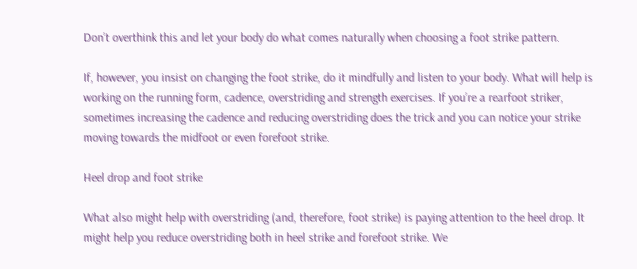Don’t overthink this and let your body do what comes naturally when choosing a foot strike pattern.

If, however, you insist on changing the foot strike, do it mindfully and listen to your body. What will help is working on the running form, cadence, overstriding and strength exercises. If you’re a rearfoot striker, sometimes increasing the cadence and reducing overstriding does the trick and you can notice your strike moving towards the midfoot or even forefoot strike.

Heel drop and foot strike

What also might help with overstriding (and, therefore, foot strike) is paying attention to the heel drop. It might help you reduce overstriding both in heel strike and forefoot strike. We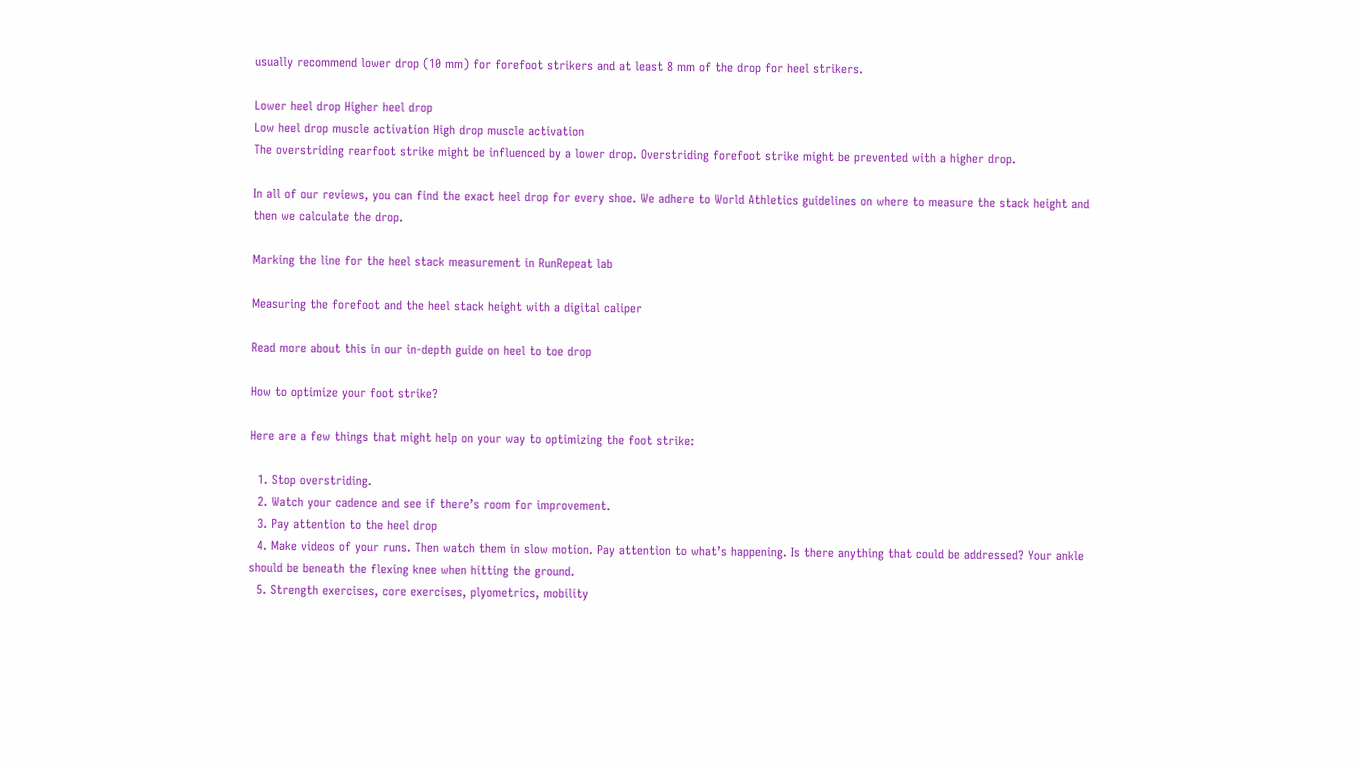usually recommend lower drop (10 mm) for forefoot strikers and at least 8 mm of the drop for heel strikers.

Lower heel drop Higher heel drop
Low heel drop muscle activation High drop muscle activation
The overstriding rearfoot strike might be influenced by a lower drop. Overstriding forefoot strike might be prevented with a higher drop.

In all of our reviews, you can find the exact heel drop for every shoe. We adhere to World Athletics guidelines on where to measure the stack height and then we calculate the drop.

Marking the line for the heel stack measurement in RunRepeat lab

Measuring the forefoot and the heel stack height with a digital caliper

Read more about this in our in-depth guide on heel to toe drop

How to optimize your foot strike?

Here are a few things that might help on your way to optimizing the foot strike:

  1. Stop overstriding.
  2. Watch your cadence and see if there’s room for improvement.
  3. Pay attention to the heel drop
  4. Make videos of your runs. Then watch them in slow motion. Pay attention to what’s happening. Is there anything that could be addressed? Your ankle should be beneath the flexing knee when hitting the ground.
  5. Strength exercises, core exercises, plyometrics, mobility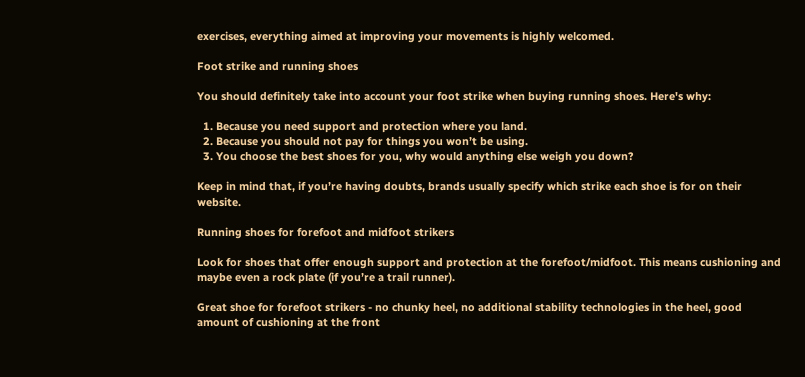exercises, everything aimed at improving your movements is highly welcomed.

Foot strike and running shoes

You should definitely take into account your foot strike when buying running shoes. Here's why:

  1. Because you need support and protection where you land.
  2. Because you should not pay for things you won’t be using.
  3. You choose the best shoes for you, why would anything else weigh you down?

Keep in mind that, if you’re having doubts, brands usually specify which strike each shoe is for on their website.

Running shoes for forefoot and midfoot strikers

Look for shoes that offer enough support and protection at the forefoot/midfoot. This means cushioning and maybe even a rock plate (if you’re a trail runner).

Great shoe for forefoot strikers - no chunky heel, no additional stability technologies in the heel, good amount of cushioning at the front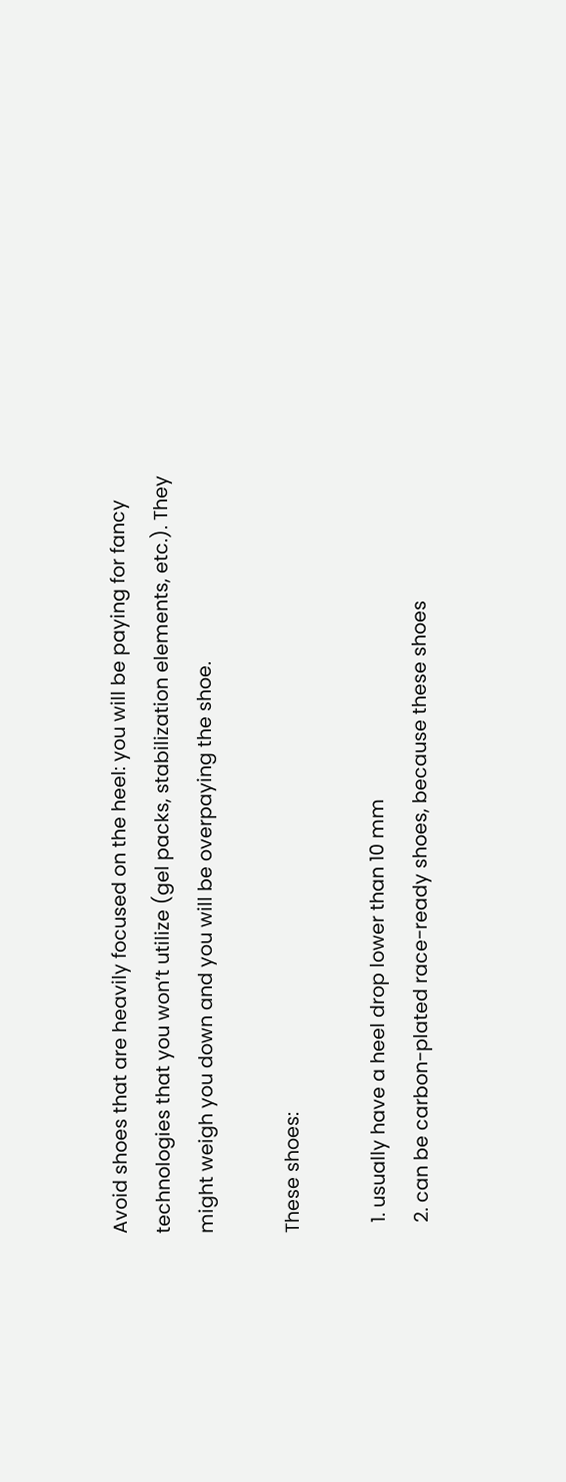Avoid shoes that are heavily focused on the heel: you will be paying for fancy technologies that you won’t utilize (gel packs, stabilization elements, etc.). They might weigh you down and you will be overpaying the shoe.

These shoes:

  1. usually have a heel drop lower than 10 mm
  2. can be carbon-plated race-ready shoes, because these shoes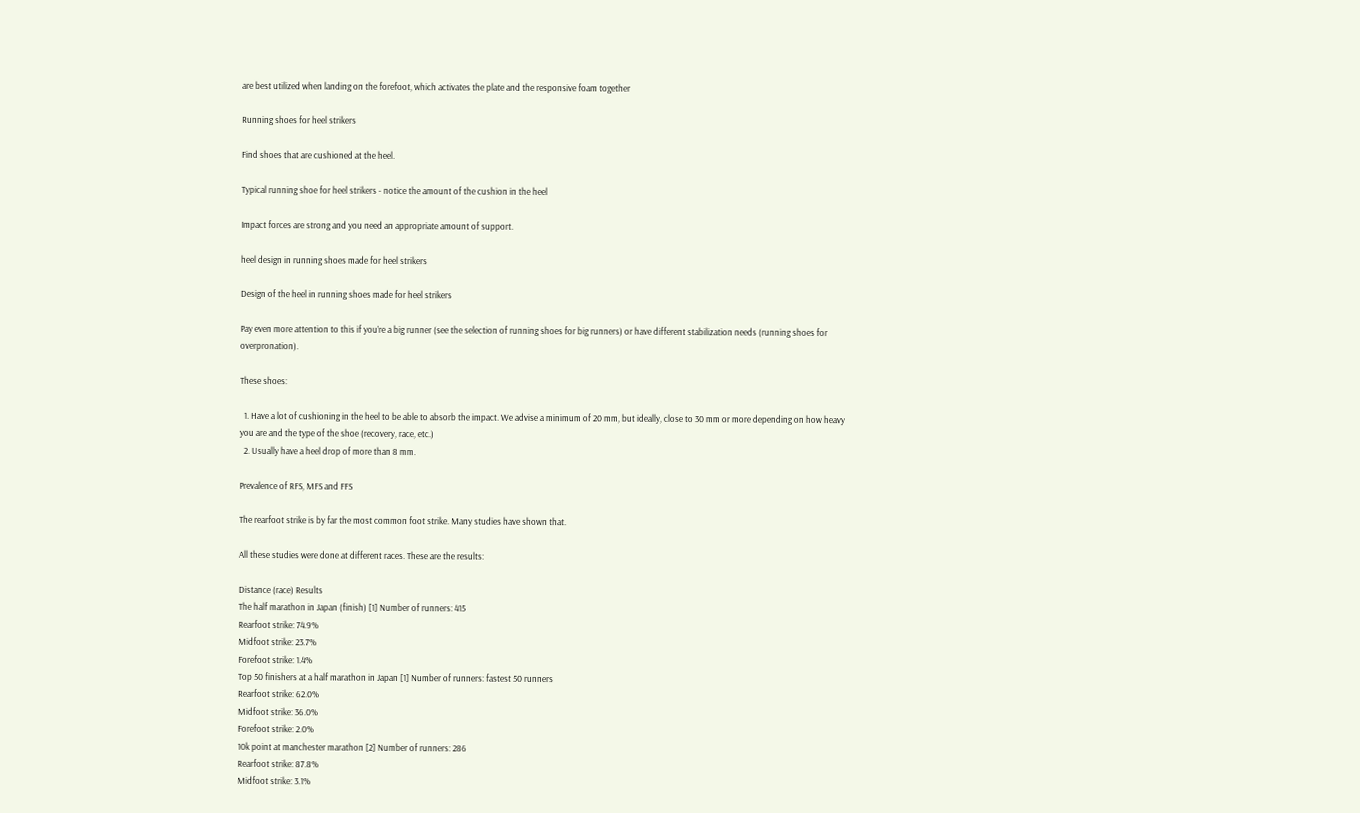are best utilized when landing on the forefoot, which activates the plate and the responsive foam together

Running shoes for heel strikers

Find shoes that are cushioned at the heel.

Typical running shoe for heel strikers - notice the amount of the cushion in the heel

Impact forces are strong and you need an appropriate amount of support.

heel design in running shoes made for heel strikers

Design of the heel in running shoes made for heel strikers

Pay even more attention to this if you’re a big runner (see the selection of running shoes for big runners) or have different stabilization needs (running shoes for overpronation).

These shoes:

  1. Have a lot of cushioning in the heel to be able to absorb the impact. We advise a minimum of 20 mm, but ideally, close to 30 mm or more depending on how heavy you are and the type of the shoe (recovery, race, etc.)
  2. Usually have a heel drop of more than 8 mm.

Prevalence of RFS, MFS and FFS

The rearfoot strike is by far the most common foot strike. Many studies have shown that.

All these studies were done at different races. These are the results:

Distance (race) Results
The half marathon in Japan (finish) [1] Number of runners: 415
Rearfoot strike: 74.9%
Midfoot strike: 23.7%
Forefoot strike: 1.4%
Top 50 finishers at a half marathon in Japan [1] Number of runners: fastest 50 runners
Rearfoot strike: 62.0%
Midfoot strike: 36.0%
Forefoot strike: 2.0%
10k point at manchester marathon [2] Number of runners: 286
Rearfoot strike: 87.8%
Midfoot strike: 3.1%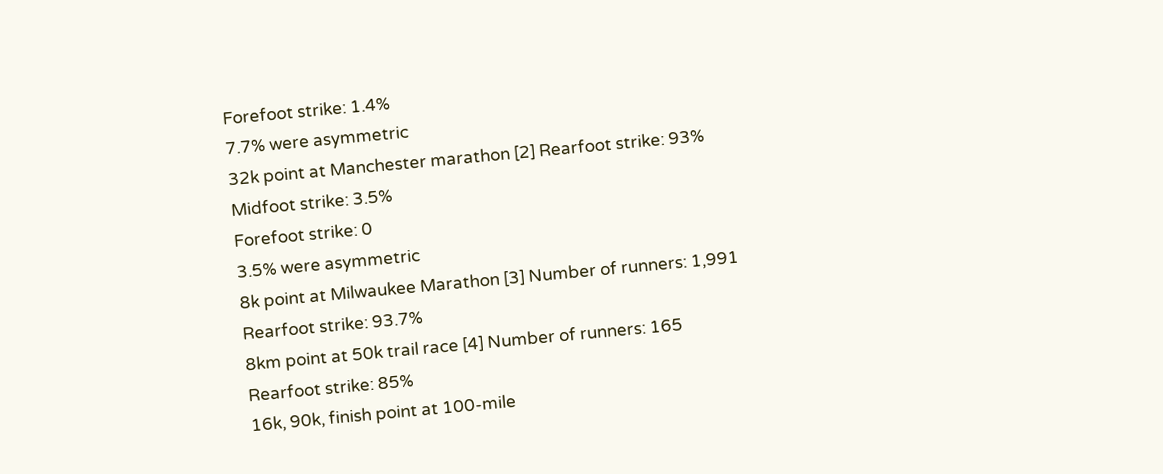Forefoot strike: 1.4%
7.7% were asymmetric
32k point at Manchester marathon [2] Rearfoot strike: 93%
Midfoot strike: 3.5%
Forefoot strike: 0
3.5% were asymmetric
8k point at Milwaukee Marathon [3] Number of runners: 1,991
Rearfoot strike: 93.7%
8km point at 50k trail race [4] Number of runners: 165
Rearfoot strike: 85%
16k, 90k, finish point at 100-mile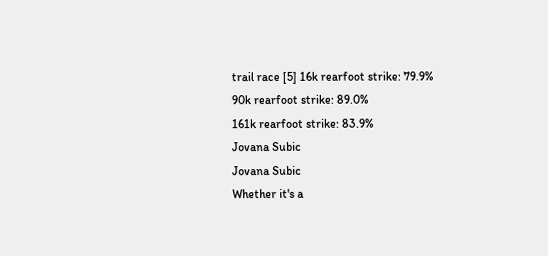trail race [5] 16k rearfoot strike: 79.9%
90k rearfoot strike: 89.0%
161k rearfoot strike: 83.9%
Jovana Subic
Jovana Subic
Whether it's a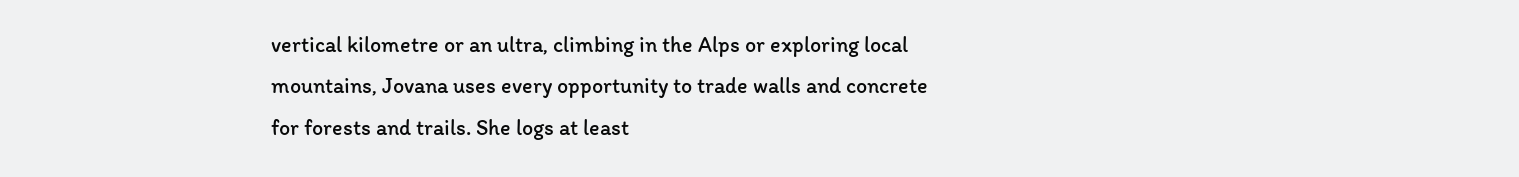vertical kilometre or an ultra, climbing in the Alps or exploring local mountains, Jovana uses every opportunity to trade walls and concrete for forests and trails. She logs at least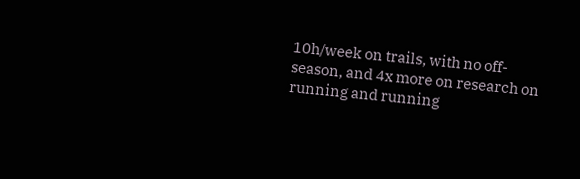10h/week on trails, with no off-season, and 4x more on research on running and running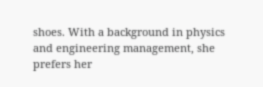shoes. With a background in physics and engineering management, she prefers her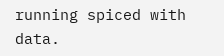running spiced with data.